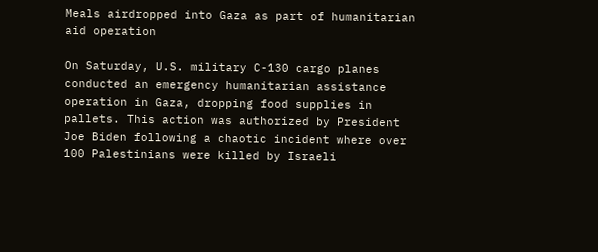Meals airdropped into Gaza as part of humanitarian aid operation

On Saturday, U.S. military C-130 cargo planes conducted an emergency humanitarian assistance operation in Gaza, dropping food supplies in pallets. This action was authorized by President Joe Biden following a chaotic incident where over 100 Palestinians were killed by Israeli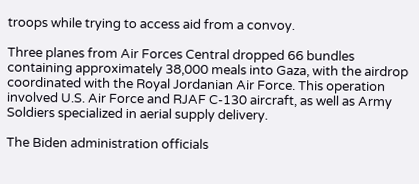troops while trying to access aid from a convoy.

Three planes from Air Forces Central dropped 66 bundles containing approximately 38,000 meals into Gaza, with the airdrop coordinated with the Royal Jordanian Air Force. This operation involved U.S. Air Force and RJAF C-130 aircraft, as well as Army Soldiers specialized in aerial supply delivery.

The Biden administration officials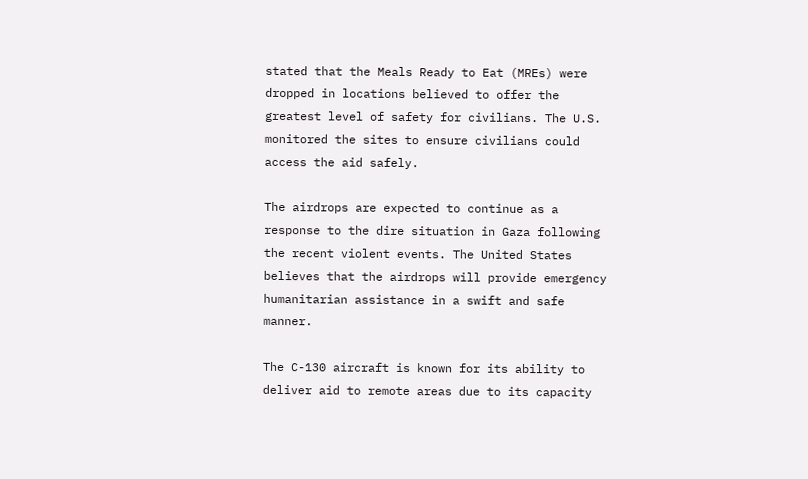stated that the Meals Ready to Eat (MREs) were dropped in locations believed to offer the greatest level of safety for civilians. The U.S. monitored the sites to ensure civilians could access the aid safely.

The airdrops are expected to continue as a response to the dire situation in Gaza following the recent violent events. The United States believes that the airdrops will provide emergency humanitarian assistance in a swift and safe manner.

The C-130 aircraft is known for its ability to deliver aid to remote areas due to its capacity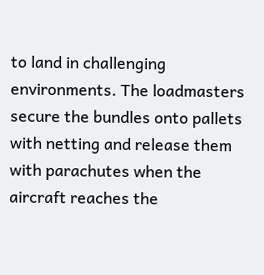to land in challenging environments. The loadmasters secure the bundles onto pallets with netting and release them with parachutes when the aircraft reaches the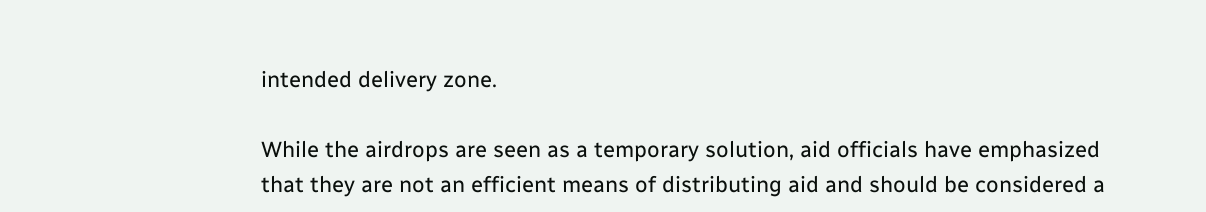intended delivery zone.

While the airdrops are seen as a temporary solution, aid officials have emphasized that they are not an efficient means of distributing aid and should be considered a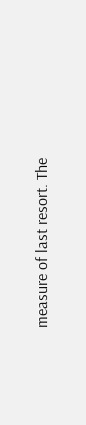measure of last resort. The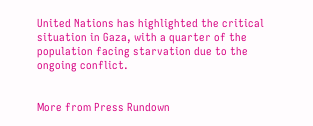United Nations has highlighted the critical situation in Gaza, with a quarter of the population facing starvation due to the ongoing conflict.


More from Press Rundown